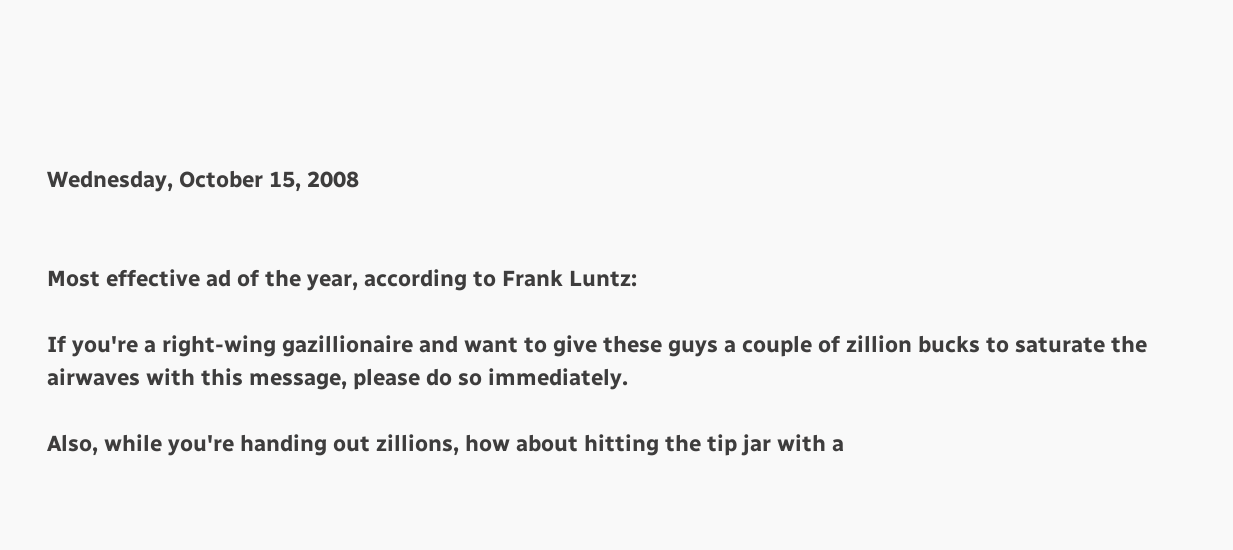Wednesday, October 15, 2008


Most effective ad of the year, according to Frank Luntz:

If you're a right-wing gazillionaire and want to give these guys a couple of zillion bucks to saturate the airwaves with this message, please do so immediately.

Also, while you're handing out zillions, how about hitting the tip jar with a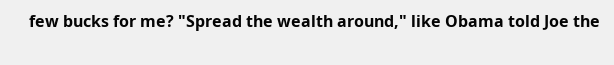few bucks for me? "Spread the wealth around," like Obama told Joe the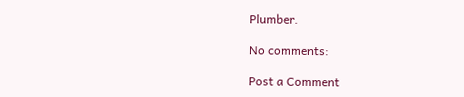Plumber.

No comments:

Post a Comment